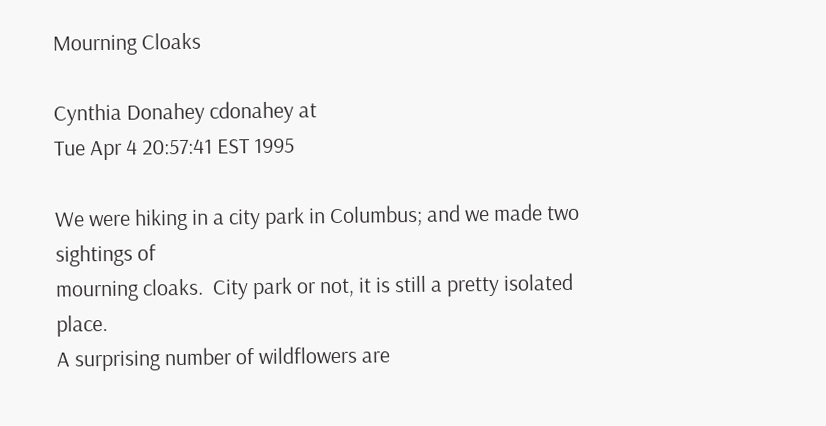Mourning Cloaks

Cynthia Donahey cdonahey at
Tue Apr 4 20:57:41 EST 1995

We were hiking in a city park in Columbus; and we made two sightings of
mourning cloaks.  City park or not, it is still a pretty isolated place.
A surprising number of wildflowers are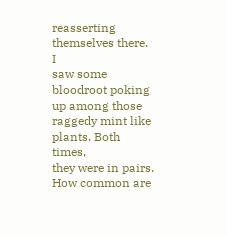reasserting themselves there.  I
saw some bloodroot poking up among those raggedy mint like plants. Both times,
they were in pairs.  How common are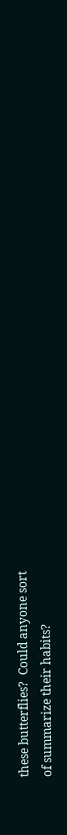these butterflies?  Could anyone sort
of summarize their habits?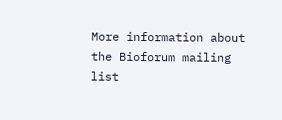More information about the Bioforum mailing list